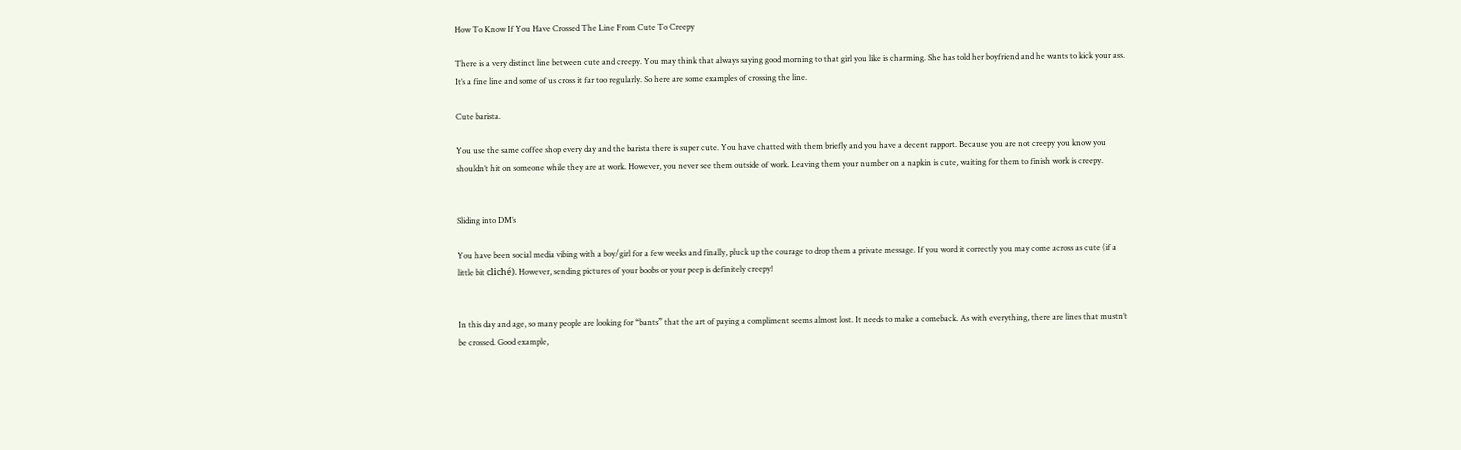How To Know If You Have Crossed The Line From Cute To Creepy

There is a very distinct line between cute and creepy. You may think that always saying good morning to that girl you like is charming. She has told her boyfriend and he wants to kick your ass. It’s a fine line and some of us cross it far too regularly. So here are some examples of crossing the line.

Cute barista.

You use the same coffee shop every day and the barista there is super cute. You have chatted with them briefly and you have a decent rapport. Because you are not creepy you know you shouldn’t hit on someone while they are at work. However, you never see them outside of work. Leaving them your number on a napkin is cute, waiting for them to finish work is creepy.


Sliding into DM’s

You have been social media vibing with a boy/girl for a few weeks and finally, pluck up the courage to drop them a private message. If you word it correctly you may come across as cute (if a little bit cliché). However, sending pictures of your boobs or your peep is definitely creepy!


In this day and age, so many people are looking for “bants” that the art of paying a compliment seems almost lost. It needs to make a comeback. As with everything, there are lines that mustn’t be crossed. Good example,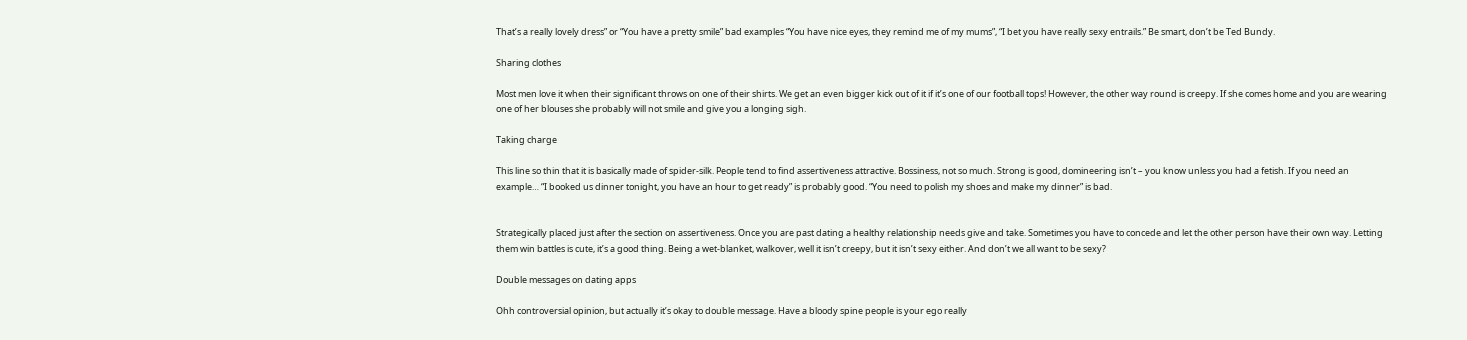That’s a really lovely dress” or “You have a pretty smile” bad examples “You have nice eyes, they remind me of my mums”, “I bet you have really sexy entrails.” Be smart, don’t be Ted Bundy.

Sharing clothes

Most men love it when their significant throws on one of their shirts. We get an even bigger kick out of it if it’s one of our football tops! However, the other way round is creepy. If she comes home and you are wearing one of her blouses she probably will not smile and give you a longing sigh.

Taking charge

This line so thin that it is basically made of spider-silk. People tend to find assertiveness attractive. Bossiness, not so much. Strong is good, domineering isn’t – you know unless you had a fetish. If you need an example… “I booked us dinner tonight, you have an hour to get ready” is probably good. “You need to polish my shoes and make my dinner” is bad.


Strategically placed just after the section on assertiveness. Once you are past dating a healthy relationship needs give and take. Sometimes you have to concede and let the other person have their own way. Letting them win battles is cute, it’s a good thing. Being a wet-blanket, walkover, well it isn’t creepy, but it isn’t sexy either. And don’t we all want to be sexy?

Double messages on dating apps

Ohh controversial opinion, but actually it’s okay to double message. Have a bloody spine people is your ego really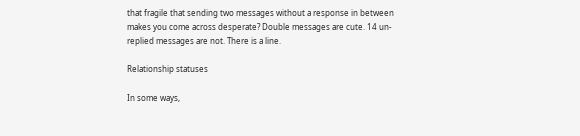that fragile that sending two messages without a response in between makes you come across desperate? Double messages are cute. 14 un-replied messages are not. There is a line.

Relationship statuses

In some ways,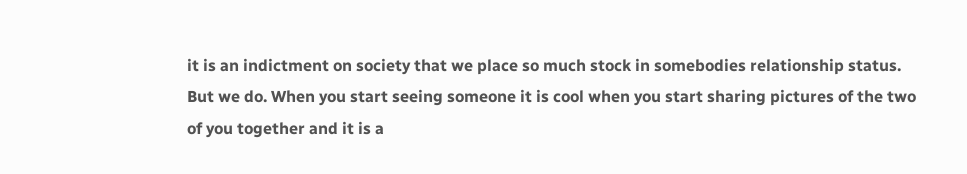it is an indictment on society that we place so much stock in somebodies relationship status. But we do. When you start seeing someone it is cool when you start sharing pictures of the two of you together and it is a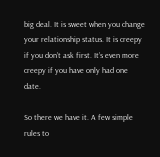big deal. It is sweet when you change your relationship status. It is creepy if you don’t ask first. It’s even more creepy if you have only had one date.

So there we have it. A few simple rules to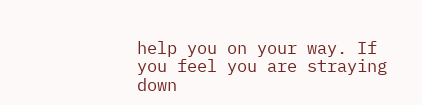help you on your way. If you feel you are straying down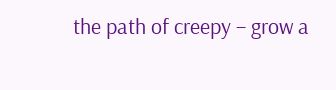the path of creepy – grow a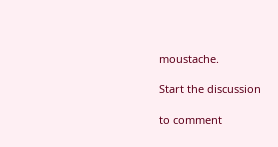moustache.

Start the discussion

to comment